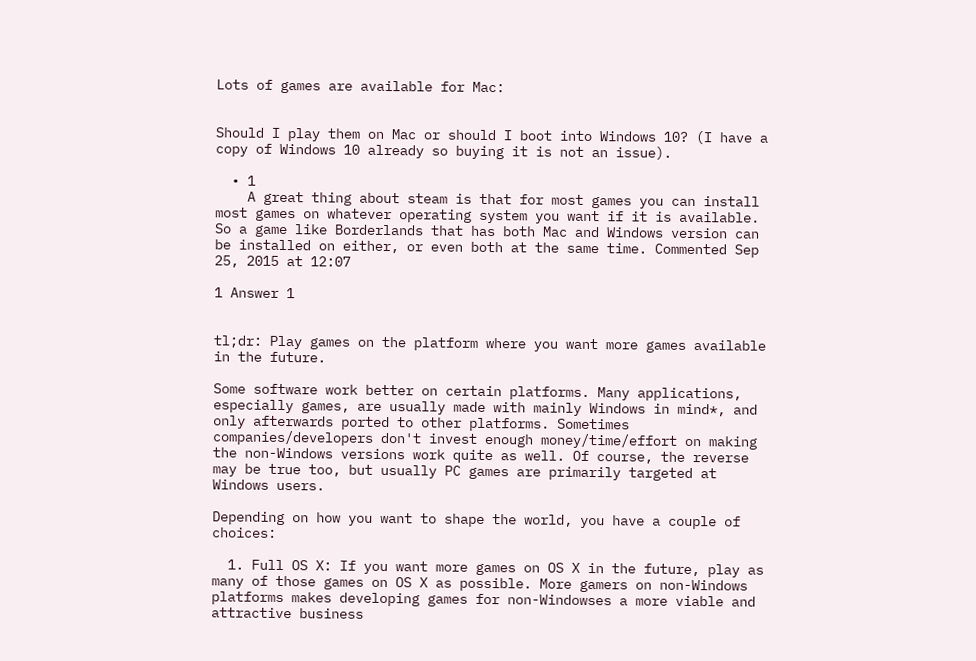Lots of games are available for Mac:


Should I play them on Mac or should I boot into Windows 10? (I have a copy of Windows 10 already so buying it is not an issue).

  • 1
    A great thing about steam is that for most games you can install most games on whatever operating system you want if it is available. So a game like Borderlands that has both Mac and Windows version can be installed on either, or even both at the same time. Commented Sep 25, 2015 at 12:07

1 Answer 1


tl;dr: Play games on the platform where you want more games available in the future.

Some software work better on certain platforms. Many applications, especially games, are usually made with mainly Windows in mind*, and only afterwards ported to other platforms. Sometimes companies/developers don't invest enough money/time/effort on making the non-Windows versions work quite as well. Of course, the reverse may be true too, but usually PC games are primarily targeted at Windows users.

Depending on how you want to shape the world, you have a couple of choices:

  1. Full OS X: If you want more games on OS X in the future, play as many of those games on OS X as possible. More gamers on non-Windows platforms makes developing games for non-Windowses a more viable and attractive business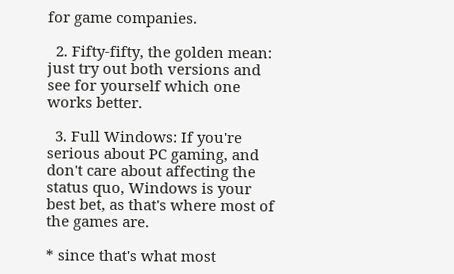for game companies.

  2. Fifty-fifty, the golden mean: just try out both versions and see for yourself which one works better.

  3. Full Windows: If you're serious about PC gaming, and don't care about affecting the status quo, Windows is your best bet, as that's where most of the games are.

* since that's what most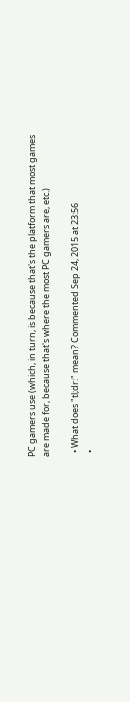PC gamers use (which, in turn, is because that's the platform that most games are made for, because that's where the most PC gamers are, etc.)

  • What does "tl;dr:" mean? Commented Sep 24, 2015 at 23:56
  •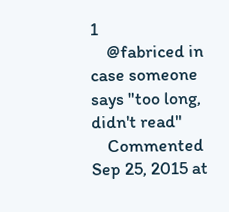1
    @fabriced in case someone says "too long, didn't read"
    Commented Sep 25, 2015 at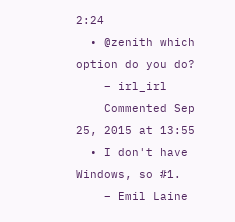2:24
  • @zenith which option do you do?
    – irl_irl
    Commented Sep 25, 2015 at 13:55
  • I don't have Windows, so #1.
    – Emil Laine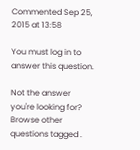Commented Sep 25, 2015 at 13:58

You must log in to answer this question.

Not the answer you're looking for? Browse other questions tagged .